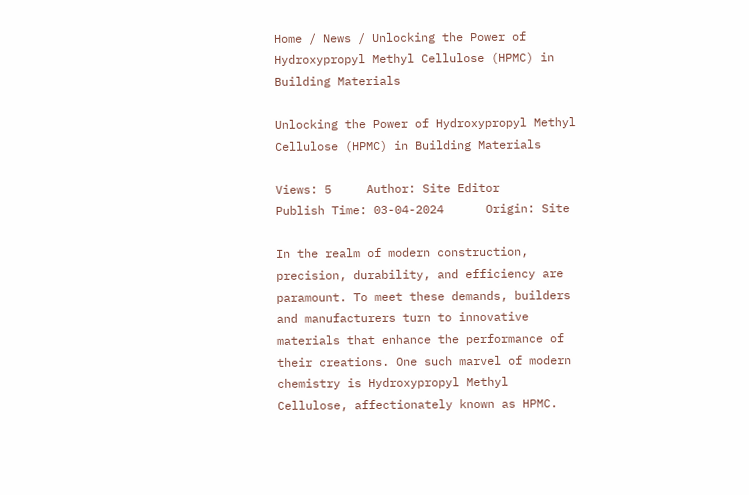Home / News / Unlocking the Power of Hydroxypropyl Methyl Cellulose (HPMC) in Building Materials

Unlocking the Power of Hydroxypropyl Methyl Cellulose (HPMC) in Building Materials

Views: 5     Author: Site Editor     Publish Time: 03-04-2024      Origin: Site

In the realm of modern construction, precision, durability, and efficiency are paramount. To meet these demands, builders and manufacturers turn to innovative materials that enhance the performance of their creations. One such marvel of modern chemistry is Hydroxypropyl Methyl Cellulose, affectionately known as HPMC.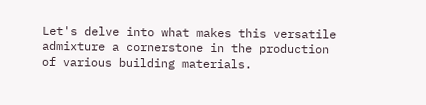Let's delve into what makes this versatile admixture a cornerstone in the production of various building materials.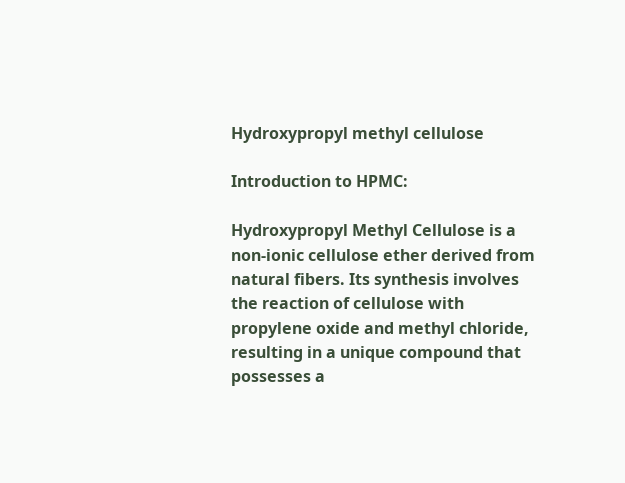Hydroxypropyl methyl cellulose

Introduction to HPMC:

Hydroxypropyl Methyl Cellulose is a non-ionic cellulose ether derived from natural fibers. Its synthesis involves the reaction of cellulose with propylene oxide and methyl chloride, resulting in a unique compound that possesses a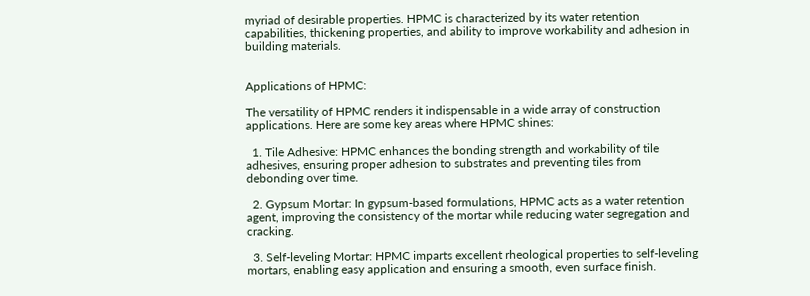myriad of desirable properties. HPMC is characterized by its water retention capabilities, thickening properties, and ability to improve workability and adhesion in building materials.


Applications of HPMC:

The versatility of HPMC renders it indispensable in a wide array of construction applications. Here are some key areas where HPMC shines:

  1. Tile Adhesive: HPMC enhances the bonding strength and workability of tile adhesives, ensuring proper adhesion to substrates and preventing tiles from debonding over time.

  2. Gypsum Mortar: In gypsum-based formulations, HPMC acts as a water retention agent, improving the consistency of the mortar while reducing water segregation and cracking.

  3. Self-leveling Mortar: HPMC imparts excellent rheological properties to self-leveling mortars, enabling easy application and ensuring a smooth, even surface finish.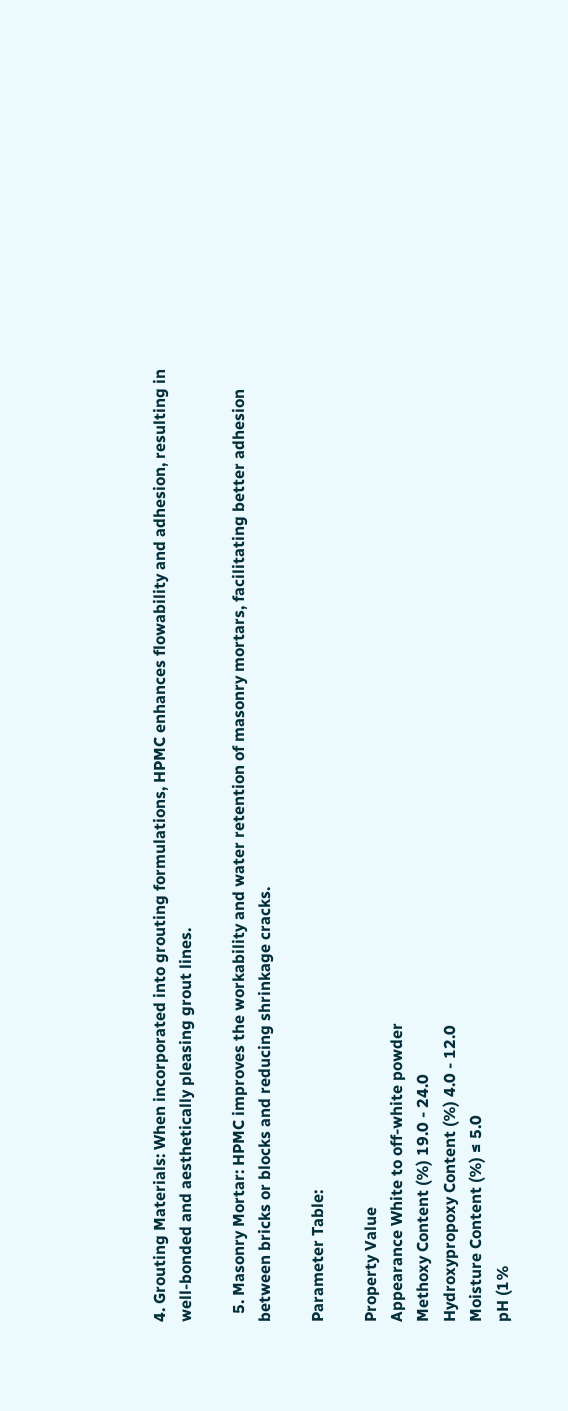4. Grouting Materials: When incorporated into grouting formulations, HPMC enhances flowability and adhesion, resulting in well-bonded and aesthetically pleasing grout lines.

  5. Masonry Mortar: HPMC improves the workability and water retention of masonry mortars, facilitating better adhesion between bricks or blocks and reducing shrinkage cracks.

Parameter Table:

Property Value
Appearance White to off-white powder
Methoxy Content (%) 19.0 - 24.0
Hydroxypropoxy Content (%) 4.0 - 12.0
Moisture Content (%) ≤ 5.0
pH (1%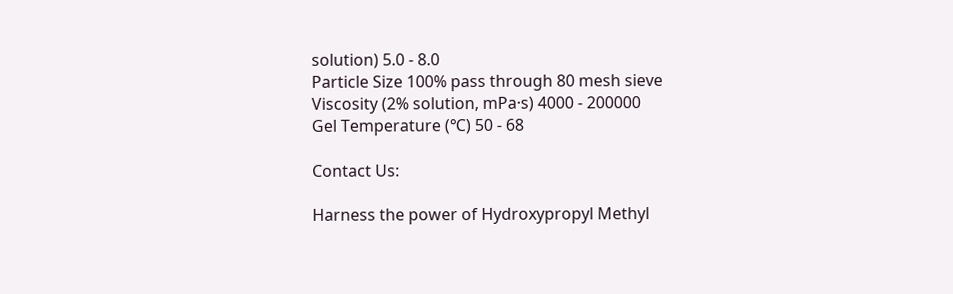solution) 5.0 - 8.0
Particle Size 100% pass through 80 mesh sieve
Viscosity (2% solution, mPa·s) 4000 - 200000
Gel Temperature (℃) 50 - 68

Contact Us:

Harness the power of Hydroxypropyl Methyl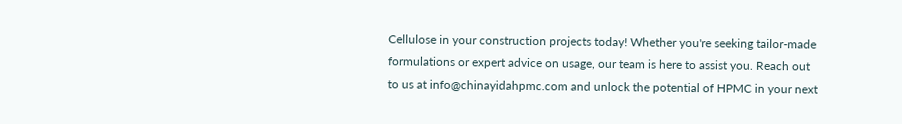Cellulose in your construction projects today! Whether you're seeking tailor-made formulations or expert advice on usage, our team is here to assist you. Reach out to us at info@chinayidahpmc.com and unlock the potential of HPMC in your next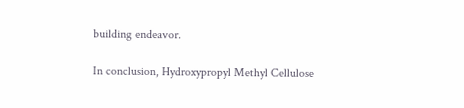building endeavor.

In conclusion, Hydroxypropyl Methyl Cellulose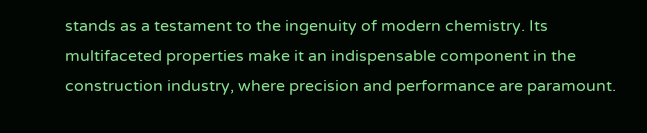stands as a testament to the ingenuity of modern chemistry. Its multifaceted properties make it an indispensable component in the construction industry, where precision and performance are paramount.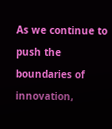As we continue to push the boundaries of innovation,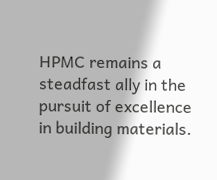HPMC remains a steadfast ally in the pursuit of excellence in building materials.